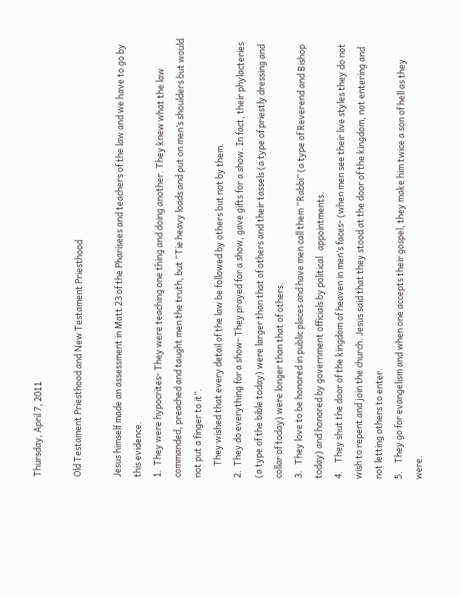Thursday, April 7, 2011

Old Testament Priesthood and New Testament Priesthood

Jesus himself made an assessment in Matt 23 of the Pharisees and teachers of the law and we have to go by this evidence.
1.  They were hypocrites- They were teaching one thing and doing another. They knew what the law commanded, preached and taught men the truth, but “Tie heavy loads and put on men’s shoulders but would not put a finger to it”.
      They wished that every detail of the law be followed by others but not by them.
2.  They do everything for a show- They prayed for a show, gave gifts for a show. In fact, their phylacteries (a type of the bible today) were larger than that of others and their tassels (a type of priestly dressing and collar of today) were longer than that of others.
3.   They love to be honored in public places and have men call them “Rabbi” (a type of Reverend and Bishop today) and honored by government officials by political   appointments.
4.    They shut the door of the kingdom of heaven in men’s faces- (when men see their live styles they do not wish to repent and join the church. Jesus said that they stood at the door of the kingdom, not entering and not letting others to enter.
5.    They go for evangelism and when one accepts their gospel, they make him twice a son of hell as they were.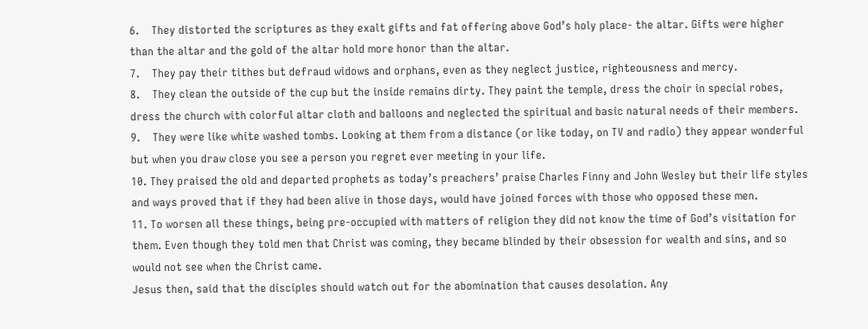6.    They distorted the scriptures as they exalt gifts and fat offering above God’s holy place- the altar. Gifts were higher than the altar and the gold of the altar hold more honor than the altar.
7.    They pay their tithes but defraud widows and orphans, even as they neglect justice, righteousness and mercy.
8.    They clean the outside of the cup but the inside remains dirty. They paint the temple, dress the choir in special robes, dress the church with colorful altar cloth and balloons and neglected the spiritual and basic natural needs of their members.
9.    They were like white washed tombs. Looking at them from a distance (or like today, on TV and radio) they appear wonderful but when you draw close you see a person you regret ever meeting in your life.
10. They praised the old and departed prophets as today’s preachers’ praise Charles Finny and John Wesley but their life styles and ways proved that if they had been alive in those days, would have joined forces with those who opposed these men.
11. To worsen all these things, being pre-occupied with matters of religion they did not know the time of God’s visitation for them. Even though they told men that Christ was coming, they became blinded by their obsession for wealth and sins, and so would not see when the Christ came.
Jesus then, said that the disciples should watch out for the abomination that causes desolation. Any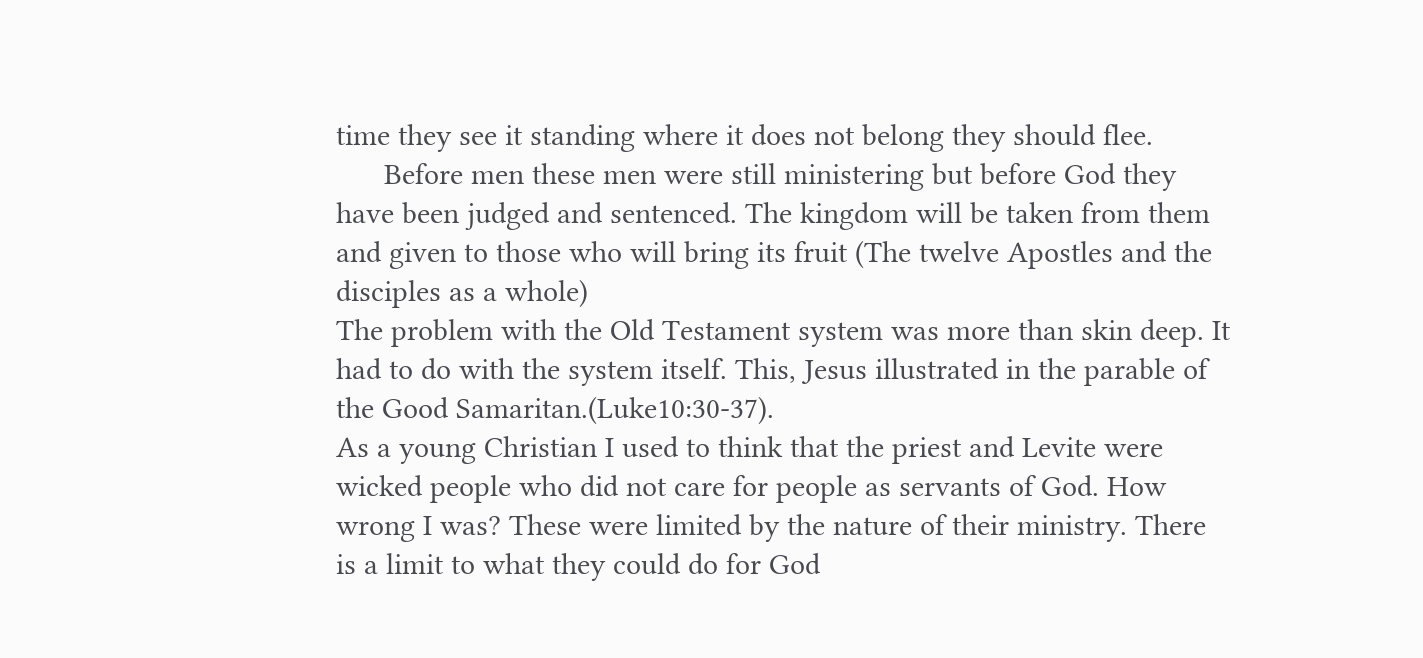time they see it standing where it does not belong they should flee.
      Before men these men were still ministering but before God they have been judged and sentenced. The kingdom will be taken from them and given to those who will bring its fruit (The twelve Apostles and the disciples as a whole)
The problem with the Old Testament system was more than skin deep. It had to do with the system itself. This, Jesus illustrated in the parable of the Good Samaritan.(Luke10:30-37).
As a young Christian I used to think that the priest and Levite were wicked people who did not care for people as servants of God. How wrong I was? These were limited by the nature of their ministry. There is a limit to what they could do for God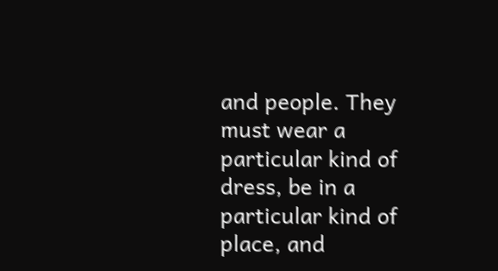and people. They must wear a particular kind of dress, be in a particular kind of place, and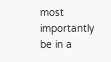most importantly be in a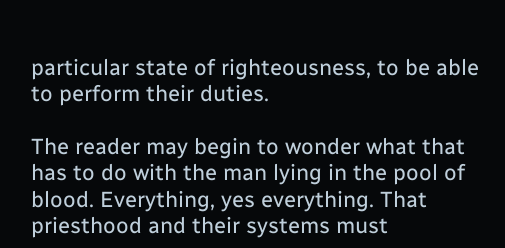particular state of righteousness, to be able to perform their duties.

The reader may begin to wonder what that has to do with the man lying in the pool of blood. Everything, yes everything. That priesthood and their systems must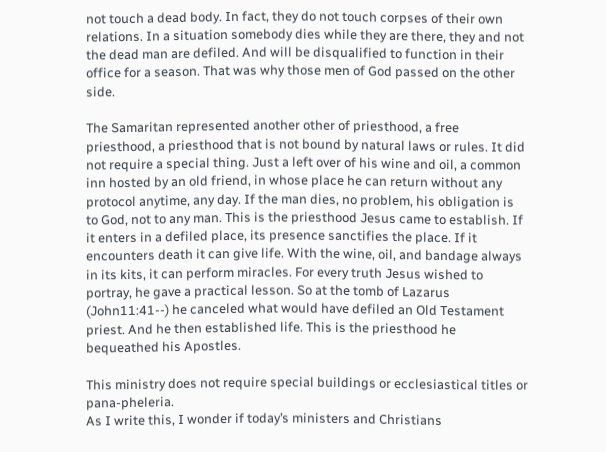not touch a dead body. In fact, they do not touch corpses of their own relations. In a situation somebody dies while they are there, they and not the dead man are defiled. And will be disqualified to function in their office for a season. That was why those men of God passed on the other side.

The Samaritan represented another other of priesthood, a free priesthood, a priesthood that is not bound by natural laws or rules. It did not require a special thing. Just a left over of his wine and oil, a common inn hosted by an old friend, in whose place he can return without any protocol anytime, any day. If the man dies, no problem, his obligation is to God, not to any man. This is the priesthood Jesus came to establish. If it enters in a defiled place, its presence sanctifies the place. If it encounters death it can give life. With the wine, oil, and bandage always in its kits, it can perform miracles. For every truth Jesus wished to portray, he gave a practical lesson. So at the tomb of Lazarus (John11:41--) he canceled what would have defiled an Old Testament priest. And he then established life. This is the priesthood he bequeathed his Apostles.

This ministry does not require special buildings or ecclesiastical titles or pana-pheleria.
As I write this, I wonder if today’s ministers and Christians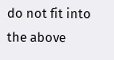do not fit into the above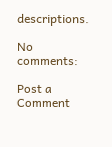descriptions.

No comments:

Post a Comment